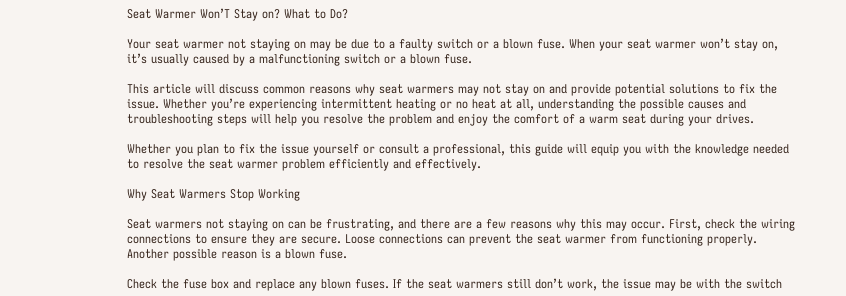Seat Warmer Won’T Stay on? What to Do?

Your seat warmer not staying on may be due to a faulty switch or a blown fuse. When your seat warmer won’t stay on, it’s usually caused by a malfunctioning switch or a blown fuse.

This article will discuss common reasons why seat warmers may not stay on and provide potential solutions to fix the issue. Whether you’re experiencing intermittent heating or no heat at all, understanding the possible causes and troubleshooting steps will help you resolve the problem and enjoy the comfort of a warm seat during your drives.

Whether you plan to fix the issue yourself or consult a professional, this guide will equip you with the knowledge needed to resolve the seat warmer problem efficiently and effectively.

Why Seat Warmers Stop Working

Seat warmers not staying on can be frustrating, and there are a few reasons why this may occur. First, check the wiring connections to ensure they are secure. Loose connections can prevent the seat warmer from functioning properly. Another possible reason is a blown fuse.

Check the fuse box and replace any blown fuses. If the seat warmers still don’t work, the issue may be with the switch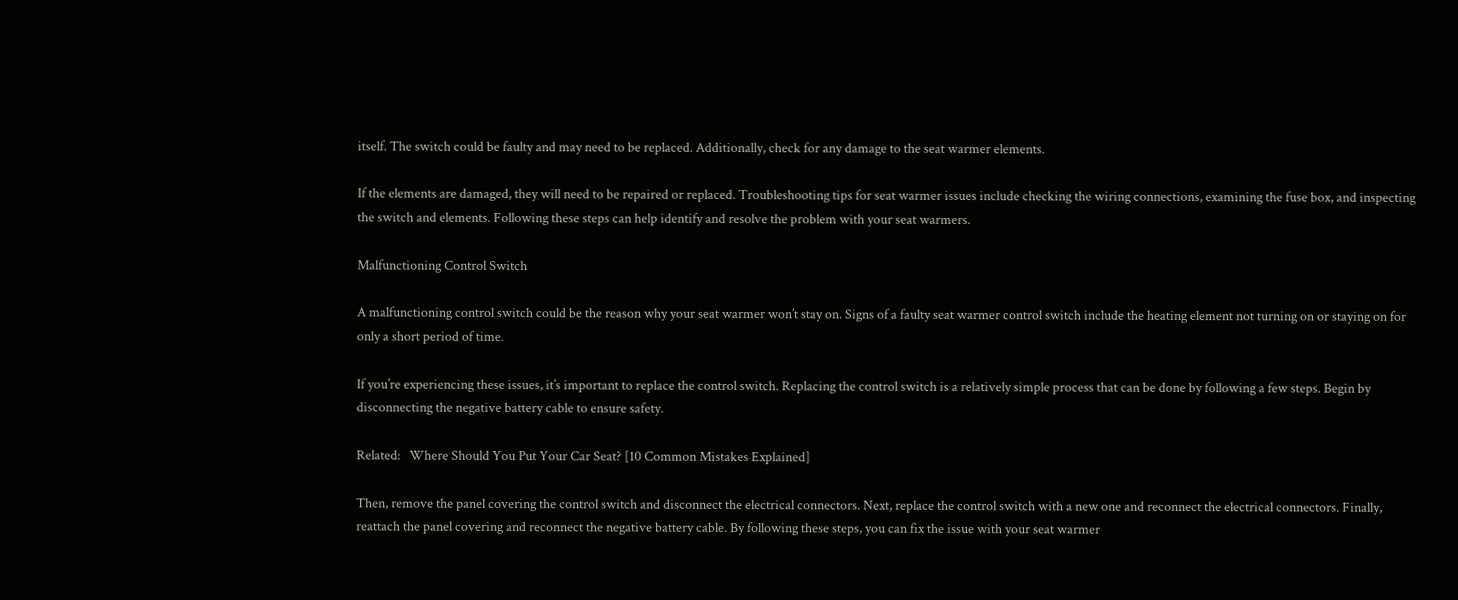itself. The switch could be faulty and may need to be replaced. Additionally, check for any damage to the seat warmer elements.

If the elements are damaged, they will need to be repaired or replaced. Troubleshooting tips for seat warmer issues include checking the wiring connections, examining the fuse box, and inspecting the switch and elements. Following these steps can help identify and resolve the problem with your seat warmers.

Malfunctioning Control Switch

A malfunctioning control switch could be the reason why your seat warmer won’t stay on. Signs of a faulty seat warmer control switch include the heating element not turning on or staying on for only a short period of time.

If you’re experiencing these issues, it’s important to replace the control switch. Replacing the control switch is a relatively simple process that can be done by following a few steps. Begin by disconnecting the negative battery cable to ensure safety.

Related:   Where Should You Put Your Car Seat? [10 Common Mistakes Explained]

Then, remove the panel covering the control switch and disconnect the electrical connectors. Next, replace the control switch with a new one and reconnect the electrical connectors. Finally, reattach the panel covering and reconnect the negative battery cable. By following these steps, you can fix the issue with your seat warmer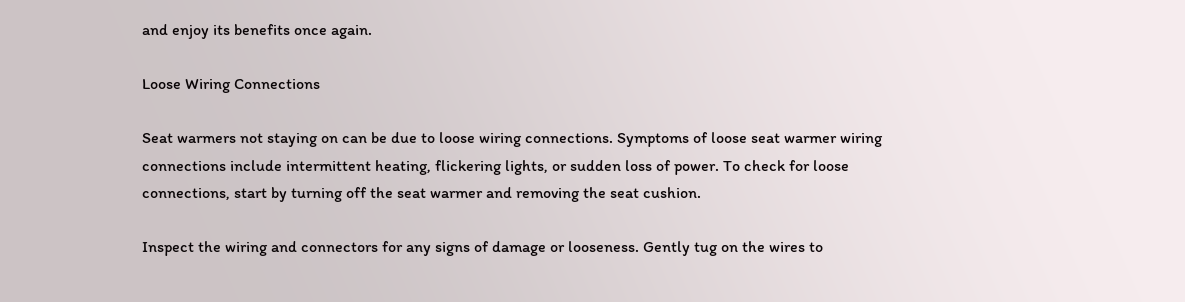and enjoy its benefits once again.

Loose Wiring Connections

Seat warmers not staying on can be due to loose wiring connections. Symptoms of loose seat warmer wiring connections include intermittent heating, flickering lights, or sudden loss of power. To check for loose connections, start by turning off the seat warmer and removing the seat cushion.

Inspect the wiring and connectors for any signs of damage or looseness. Gently tug on the wires to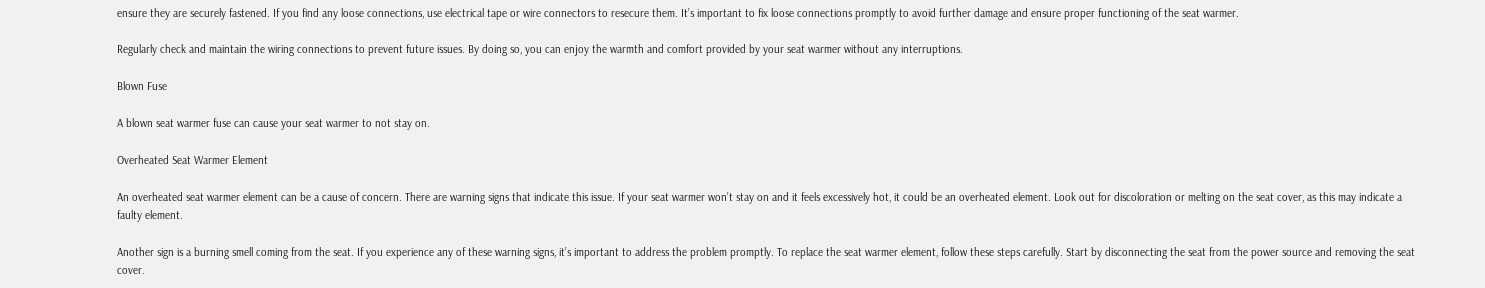ensure they are securely fastened. If you find any loose connections, use electrical tape or wire connectors to resecure them. It’s important to fix loose connections promptly to avoid further damage and ensure proper functioning of the seat warmer.

Regularly check and maintain the wiring connections to prevent future issues. By doing so, you can enjoy the warmth and comfort provided by your seat warmer without any interruptions.

Blown Fuse

A blown seat warmer fuse can cause your seat warmer to not stay on.

Overheated Seat Warmer Element

An overheated seat warmer element can be a cause of concern. There are warning signs that indicate this issue. If your seat warmer won’t stay on and it feels excessively hot, it could be an overheated element. Look out for discoloration or melting on the seat cover, as this may indicate a faulty element.

Another sign is a burning smell coming from the seat. If you experience any of these warning signs, it’s important to address the problem promptly. To replace the seat warmer element, follow these steps carefully. Start by disconnecting the seat from the power source and removing the seat cover.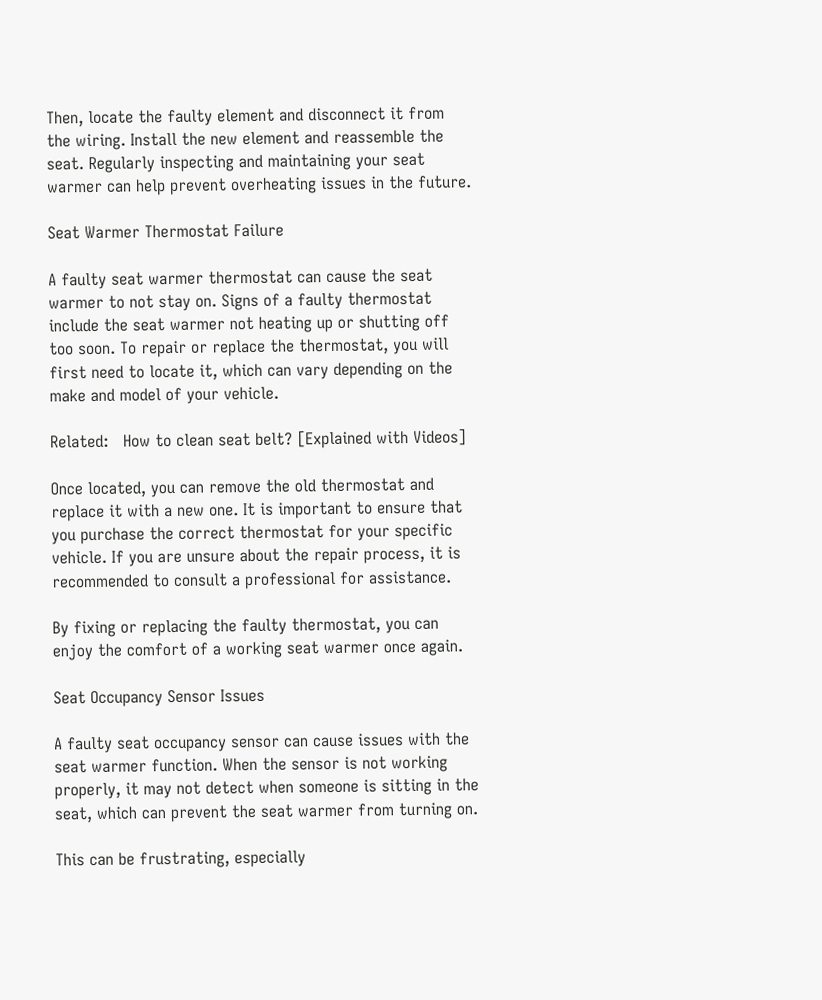Then, locate the faulty element and disconnect it from the wiring. Install the new element and reassemble the seat. Regularly inspecting and maintaining your seat warmer can help prevent overheating issues in the future.

Seat Warmer Thermostat Failure

A faulty seat warmer thermostat can cause the seat warmer to not stay on. Signs of a faulty thermostat include the seat warmer not heating up or shutting off too soon. To repair or replace the thermostat, you will first need to locate it, which can vary depending on the make and model of your vehicle.

Related:   How to clean seat belt? [Explained with Videos]

Once located, you can remove the old thermostat and replace it with a new one. It is important to ensure that you purchase the correct thermostat for your specific vehicle. If you are unsure about the repair process, it is recommended to consult a professional for assistance.

By fixing or replacing the faulty thermostat, you can enjoy the comfort of a working seat warmer once again.

Seat Occupancy Sensor Issues

A faulty seat occupancy sensor can cause issues with the seat warmer function. When the sensor is not working properly, it may not detect when someone is sitting in the seat, which can prevent the seat warmer from turning on.

This can be frustrating, especially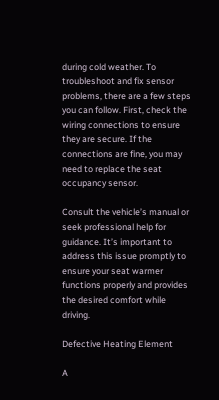during cold weather. To troubleshoot and fix sensor problems, there are a few steps you can follow. First, check the wiring connections to ensure they are secure. If the connections are fine, you may need to replace the seat occupancy sensor.

Consult the vehicle’s manual or seek professional help for guidance. It’s important to address this issue promptly to ensure your seat warmer functions properly and provides the desired comfort while driving.

Defective Heating Element

A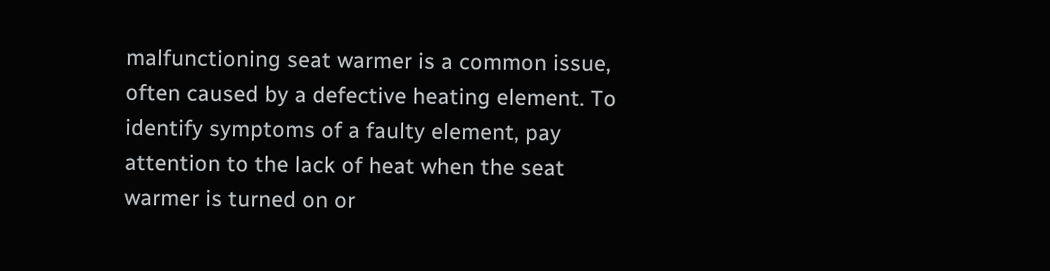malfunctioning seat warmer is a common issue, often caused by a defective heating element. To identify symptoms of a faulty element, pay attention to the lack of heat when the seat warmer is turned on or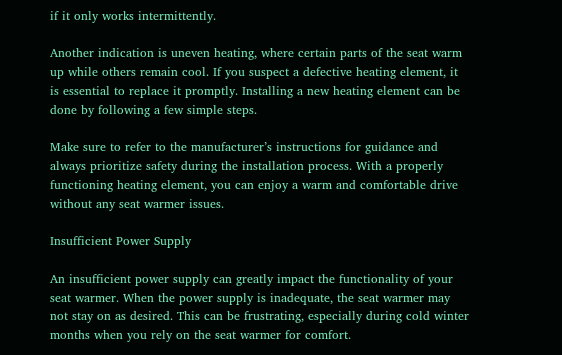if it only works intermittently.

Another indication is uneven heating, where certain parts of the seat warm up while others remain cool. If you suspect a defective heating element, it is essential to replace it promptly. Installing a new heating element can be done by following a few simple steps.

Make sure to refer to the manufacturer’s instructions for guidance and always prioritize safety during the installation process. With a properly functioning heating element, you can enjoy a warm and comfortable drive without any seat warmer issues.

Insufficient Power Supply

An insufficient power supply can greatly impact the functionality of your seat warmer. When the power supply is inadequate, the seat warmer may not stay on as desired. This can be frustrating, especially during cold winter months when you rely on the seat warmer for comfort.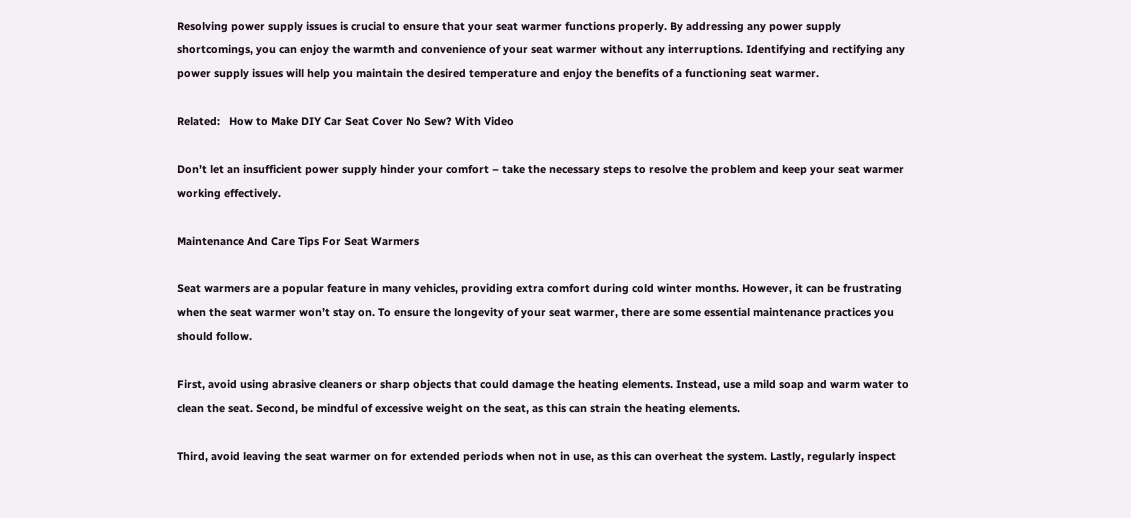Resolving power supply issues is crucial to ensure that your seat warmer functions properly. By addressing any power supply shortcomings, you can enjoy the warmth and convenience of your seat warmer without any interruptions. Identifying and rectifying any power supply issues will help you maintain the desired temperature and enjoy the benefits of a functioning seat warmer.

Related:   How to Make DIY Car Seat Cover No Sew? With Video

Don’t let an insufficient power supply hinder your comfort – take the necessary steps to resolve the problem and keep your seat warmer working effectively.

Maintenance And Care Tips For Seat Warmers

Seat warmers are a popular feature in many vehicles, providing extra comfort during cold winter months. However, it can be frustrating when the seat warmer won’t stay on. To ensure the longevity of your seat warmer, there are some essential maintenance practices you should follow.

First, avoid using abrasive cleaners or sharp objects that could damage the heating elements. Instead, use a mild soap and warm water to clean the seat. Second, be mindful of excessive weight on the seat, as this can strain the heating elements.

Third, avoid leaving the seat warmer on for extended periods when not in use, as this can overheat the system. Lastly, regularly inspect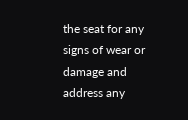the seat for any signs of wear or damage and address any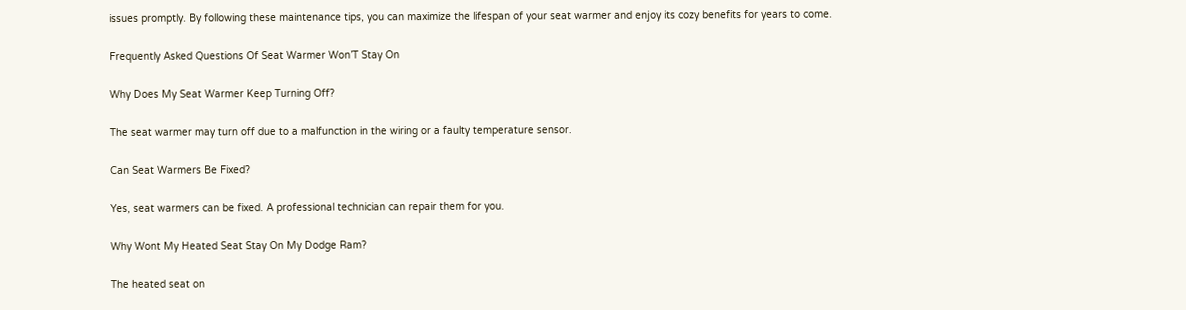issues promptly. By following these maintenance tips, you can maximize the lifespan of your seat warmer and enjoy its cozy benefits for years to come.

Frequently Asked Questions Of Seat Warmer Won’T Stay On

Why Does My Seat Warmer Keep Turning Off?

The seat warmer may turn off due to a malfunction in the wiring or a faulty temperature sensor.

Can Seat Warmers Be Fixed?

Yes, seat warmers can be fixed. A professional technician can repair them for you.

Why Wont My Heated Seat Stay On My Dodge Ram?

The heated seat on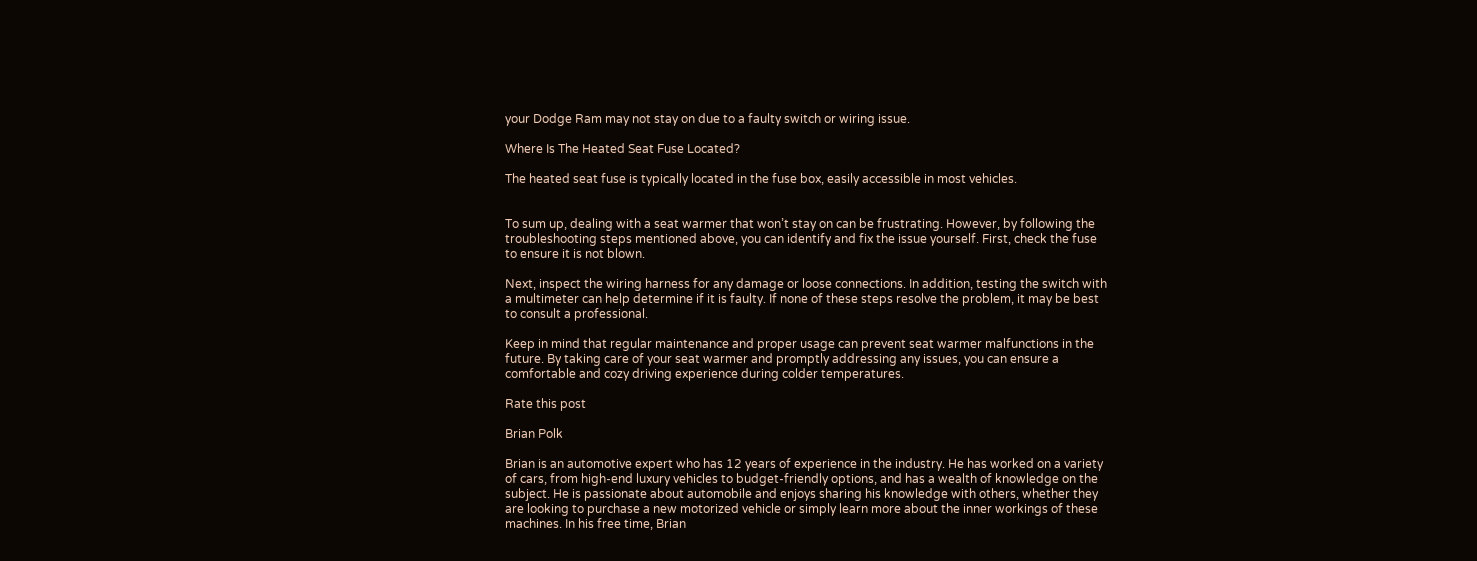your Dodge Ram may not stay on due to a faulty switch or wiring issue.

Where Is The Heated Seat Fuse Located?

The heated seat fuse is typically located in the fuse box, easily accessible in most vehicles.


To sum up, dealing with a seat warmer that won’t stay on can be frustrating. However, by following the troubleshooting steps mentioned above, you can identify and fix the issue yourself. First, check the fuse to ensure it is not blown.

Next, inspect the wiring harness for any damage or loose connections. In addition, testing the switch with a multimeter can help determine if it is faulty. If none of these steps resolve the problem, it may be best to consult a professional.

Keep in mind that regular maintenance and proper usage can prevent seat warmer malfunctions in the future. By taking care of your seat warmer and promptly addressing any issues, you can ensure a comfortable and cozy driving experience during colder temperatures.

Rate this post

Brian Polk

Brian is an automotive expert who has 12 years of experience in the industry. He has worked on a variety of cars, from high-end luxury vehicles to budget-friendly options, and has a wealth of knowledge on the subject. He is passionate about automobile and enjoys sharing his knowledge with others, whether they are looking to purchase a new motorized vehicle or simply learn more about the inner workings of these machines. In his free time, Brian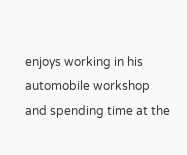enjoys working in his automobile workshop and spending time at the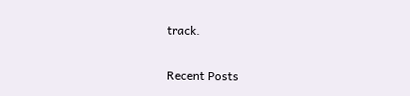track.

Recent Posts